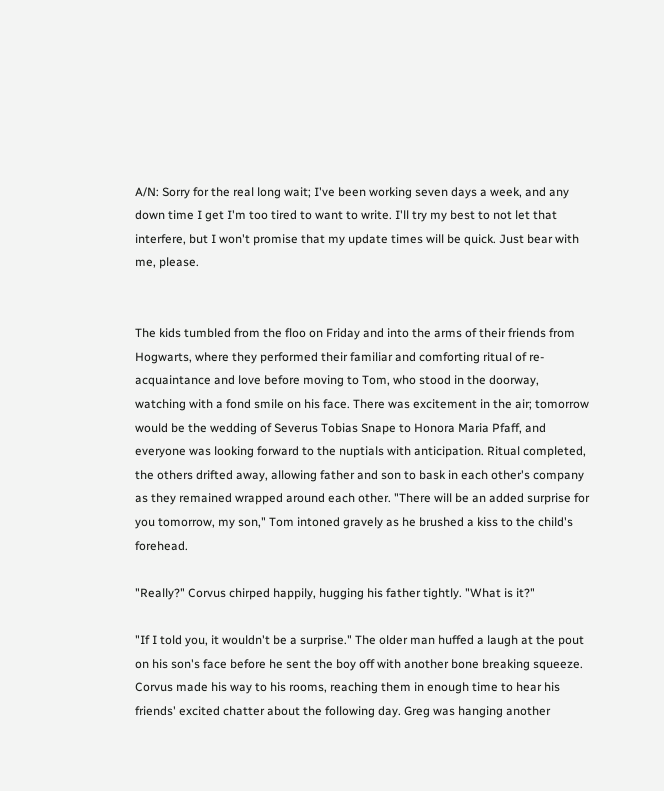A/N: Sorry for the real long wait; I've been working seven days a week, and any down time I get I'm too tired to want to write. I'll try my best to not let that interfere, but I won't promise that my update times will be quick. Just bear with me, please.


The kids tumbled from the floo on Friday and into the arms of their friends from Hogwarts, where they performed their familiar and comforting ritual of re-acquaintance and love before moving to Tom, who stood in the doorway, watching with a fond smile on his face. There was excitement in the air; tomorrow would be the wedding of Severus Tobias Snape to Honora Maria Pfaff, and everyone was looking forward to the nuptials with anticipation. Ritual completed, the others drifted away, allowing father and son to bask in each other's company as they remained wrapped around each other. "There will be an added surprise for you tomorrow, my son," Tom intoned gravely as he brushed a kiss to the child's forehead.

"Really?" Corvus chirped happily, hugging his father tightly. "What is it?"

"If I told you, it wouldn't be a surprise." The older man huffed a laugh at the pout on his son's face before he sent the boy off with another bone breaking squeeze. Corvus made his way to his rooms, reaching them in enough time to hear his friends' excited chatter about the following day. Greg was hanging another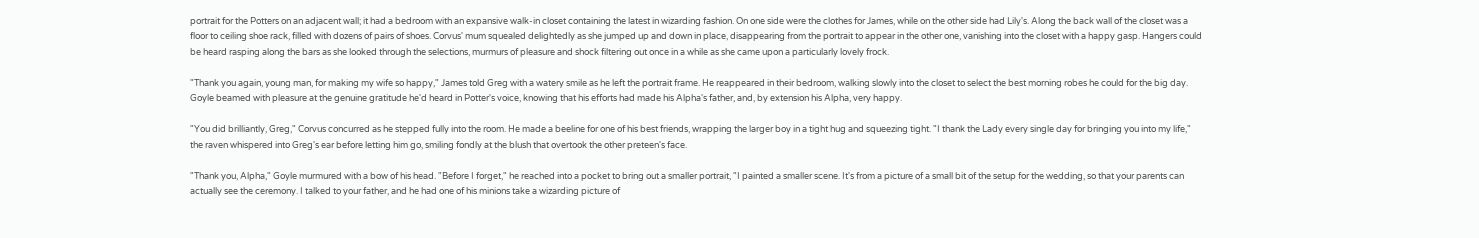portrait for the Potters on an adjacent wall; it had a bedroom with an expansive walk-in closet containing the latest in wizarding fashion. On one side were the clothes for James, while on the other side had Lily's. Along the back wall of the closet was a floor to ceiling shoe rack, filled with dozens of pairs of shoes. Corvus' mum squealed delightedly as she jumped up and down in place, disappearing from the portrait to appear in the other one, vanishing into the closet with a happy gasp. Hangers could be heard rasping along the bars as she looked through the selections, murmurs of pleasure and shock filtering out once in a while as she came upon a particularly lovely frock.

"Thank you again, young man, for making my wife so happy," James told Greg with a watery smile as he left the portrait frame. He reappeared in their bedroom, walking slowly into the closet to select the best morning robes he could for the big day. Goyle beamed with pleasure at the genuine gratitude he'd heard in Potter's voice, knowing that his efforts had made his Alpha's father, and, by extension his Alpha, very happy.

"You did brilliantly, Greg," Corvus concurred as he stepped fully into the room. He made a beeline for one of his best friends, wrapping the larger boy in a tight hug and squeezing tight. "I thank the Lady every single day for bringing you into my life," the raven whispered into Greg's ear before letting him go, smiling fondly at the blush that overtook the other preteen's face.

"Thank you, Alpha," Goyle murmured with a bow of his head. "Before I forget," he reached into a pocket to bring out a smaller portrait, "I painted a smaller scene. It's from a picture of a small bit of the setup for the wedding, so that your parents can actually see the ceremony. I talked to your father, and he had one of his minions take a wizarding picture of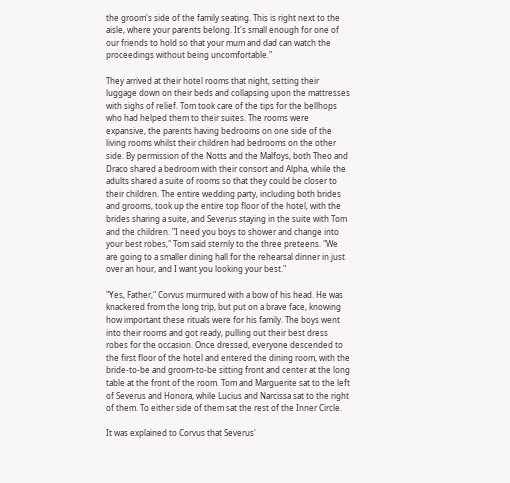the groom's side of the family seating. This is right next to the aisle, where your parents belong. It's small enough for one of our friends to hold so that your mum and dad can watch the proceedings without being uncomfortable."

They arrived at their hotel rooms that night, setting their luggage down on their beds and collapsing upon the mattresses with sighs of relief. Tom took care of the tips for the bellhops who had helped them to their suites. The rooms were expansive, the parents having bedrooms on one side of the living rooms whilst their children had bedrooms on the other side. By permission of the Notts and the Malfoys, both Theo and Draco shared a bedroom with their consort and Alpha, while the adults shared a suite of rooms so that they could be closer to their children. The entire wedding party, including both brides and grooms, took up the entire top floor of the hotel, with the brides sharing a suite, and Severus staying in the suite with Tom and the children. "I need you boys to shower and change into your best robes," Tom said sternly to the three preteens. "We are going to a smaller dining hall for the rehearsal dinner in just over an hour, and I want you looking your best."

"Yes, Father," Corvus murmured with a bow of his head. He was knackered from the long trip, but put on a brave face, knowing how important these rituals were for his family. The boys went into their rooms and got ready, pulling out their best dress robes for the occasion. Once dressed, everyone descended to the first floor of the hotel and entered the dining room, with the bride-to-be and groom-to-be sitting front and center at the long table at the front of the room. Tom and Marguerite sat to the left of Severus and Honora, while Lucius and Narcissa sat to the right of them. To either side of them sat the rest of the Inner Circle.

It was explained to Corvus that Severus'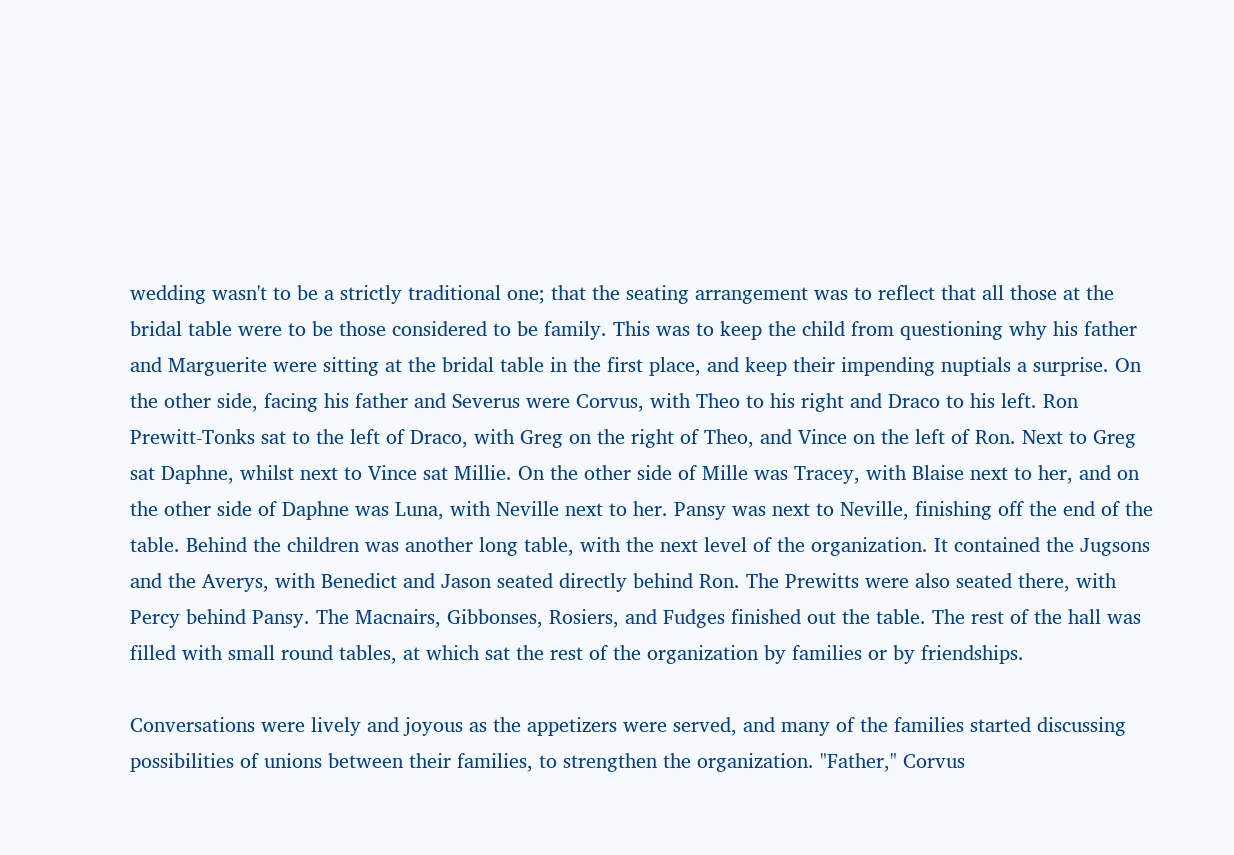wedding wasn't to be a strictly traditional one; that the seating arrangement was to reflect that all those at the bridal table were to be those considered to be family. This was to keep the child from questioning why his father and Marguerite were sitting at the bridal table in the first place, and keep their impending nuptials a surprise. On the other side, facing his father and Severus were Corvus, with Theo to his right and Draco to his left. Ron Prewitt-Tonks sat to the left of Draco, with Greg on the right of Theo, and Vince on the left of Ron. Next to Greg sat Daphne, whilst next to Vince sat Millie. On the other side of Mille was Tracey, with Blaise next to her, and on the other side of Daphne was Luna, with Neville next to her. Pansy was next to Neville, finishing off the end of the table. Behind the children was another long table, with the next level of the organization. It contained the Jugsons and the Averys, with Benedict and Jason seated directly behind Ron. The Prewitts were also seated there, with Percy behind Pansy. The Macnairs, Gibbonses, Rosiers, and Fudges finished out the table. The rest of the hall was filled with small round tables, at which sat the rest of the organization by families or by friendships.

Conversations were lively and joyous as the appetizers were served, and many of the families started discussing possibilities of unions between their families, to strengthen the organization. "Father," Corvus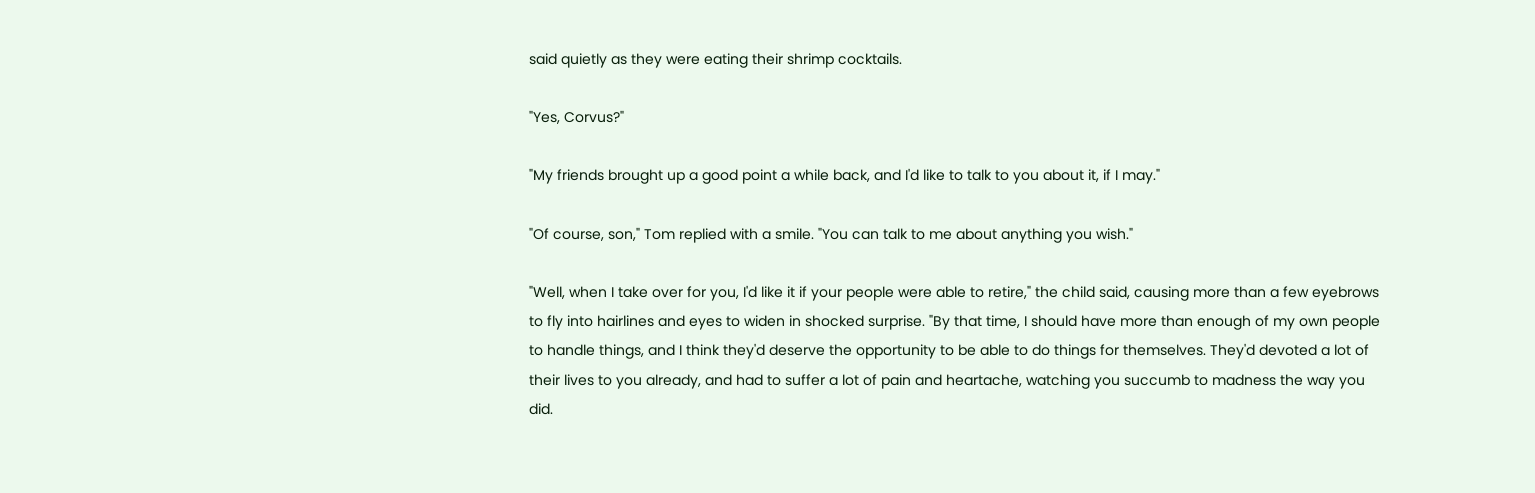said quietly as they were eating their shrimp cocktails.

"Yes, Corvus?"

"My friends brought up a good point a while back, and I'd like to talk to you about it, if I may."

"Of course, son," Tom replied with a smile. "You can talk to me about anything you wish."

"Well, when I take over for you, I'd like it if your people were able to retire," the child said, causing more than a few eyebrows to fly into hairlines and eyes to widen in shocked surprise. "By that time, I should have more than enough of my own people to handle things, and I think they'd deserve the opportunity to be able to do things for themselves. They'd devoted a lot of their lives to you already, and had to suffer a lot of pain and heartache, watching you succumb to madness the way you did.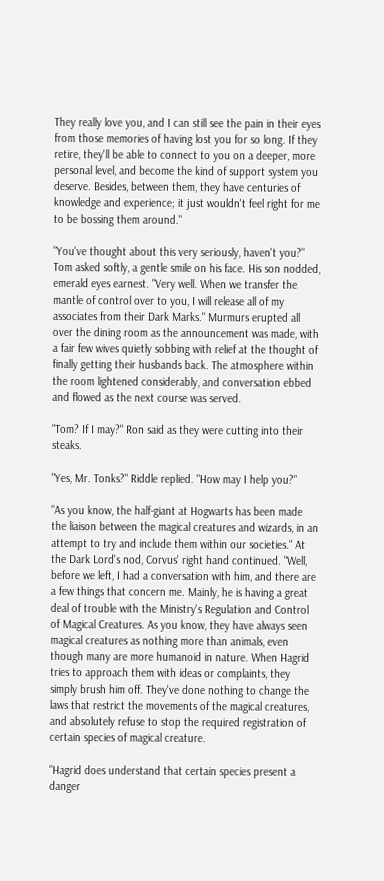They really love you, and I can still see the pain in their eyes from those memories of having lost you for so long. If they retire, they'll be able to connect to you on a deeper, more personal level, and become the kind of support system you deserve. Besides, between them, they have centuries of knowledge and experience; it just wouldn't feel right for me to be bossing them around."

"You've thought about this very seriously, haven't you?" Tom asked softly, a gentle smile on his face. His son nodded, emerald eyes earnest. "Very well. When we transfer the mantle of control over to you, I will release all of my associates from their Dark Marks." Murmurs erupted all over the dining room as the announcement was made, with a fair few wives quietly sobbing with relief at the thought of finally getting their husbands back. The atmosphere within the room lightened considerably, and conversation ebbed and flowed as the next course was served.

"Tom? If I may?" Ron said as they were cutting into their steaks.

"Yes, Mr. Tonks?" Riddle replied. "How may I help you?"

"As you know, the half-giant at Hogwarts has been made the liaison between the magical creatures and wizards, in an attempt to try and include them within our societies." At the Dark Lord's nod, Corvus' right hand continued. "Well, before we left, I had a conversation with him, and there are a few things that concern me. Mainly, he is having a great deal of trouble with the Ministry's Regulation and Control of Magical Creatures. As you know, they have always seen magical creatures as nothing more than animals, even though many are more humanoid in nature. When Hagrid tries to approach them with ideas or complaints, they simply brush him off. They've done nothing to change the laws that restrict the movements of the magical creatures, and absolutely refuse to stop the required registration of certain species of magical creature.

"Hagrid does understand that certain species present a danger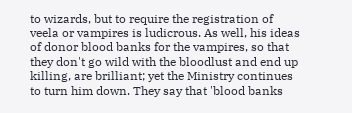to wizards, but to require the registration of veela or vampires is ludicrous. As well, his ideas of donor blood banks for the vampires, so that they don't go wild with the bloodlust and end up killing, are brilliant; yet the Ministry continues to turn him down. They say that 'blood banks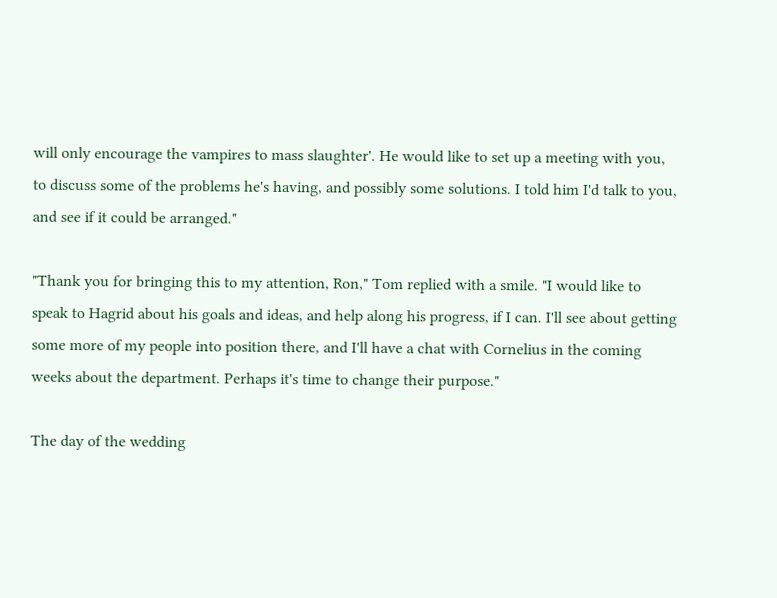will only encourage the vampires to mass slaughter'. He would like to set up a meeting with you, to discuss some of the problems he's having, and possibly some solutions. I told him I'd talk to you, and see if it could be arranged."

"Thank you for bringing this to my attention, Ron," Tom replied with a smile. "I would like to speak to Hagrid about his goals and ideas, and help along his progress, if I can. I'll see about getting some more of my people into position there, and I'll have a chat with Cornelius in the coming weeks about the department. Perhaps it's time to change their purpose."

The day of the wedding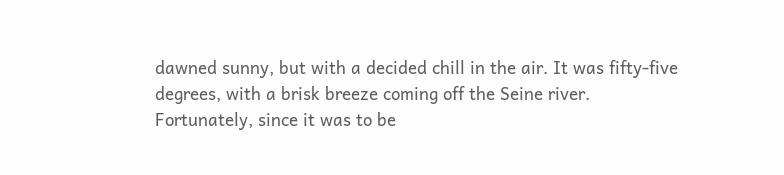dawned sunny, but with a decided chill in the air. It was fifty-five degrees, with a brisk breeze coming off the Seine river. Fortunately, since it was to be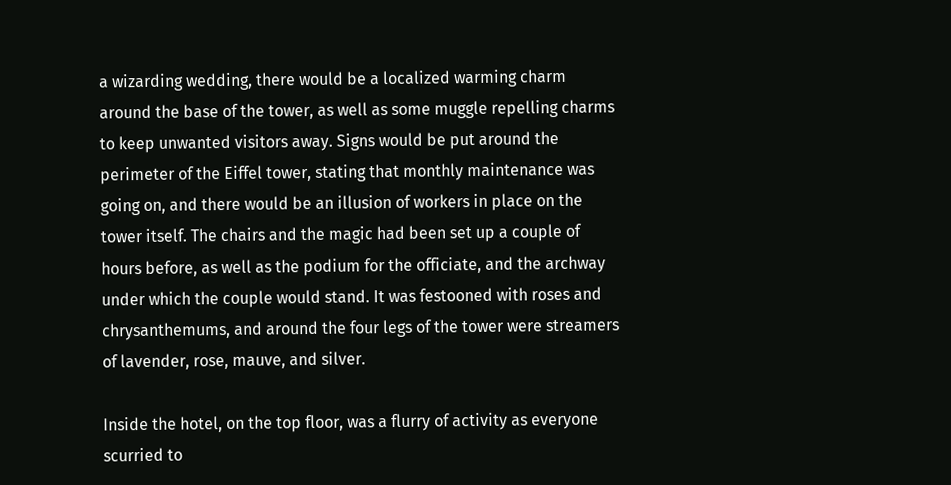a wizarding wedding, there would be a localized warming charm around the base of the tower, as well as some muggle repelling charms to keep unwanted visitors away. Signs would be put around the perimeter of the Eiffel tower, stating that monthly maintenance was going on, and there would be an illusion of workers in place on the tower itself. The chairs and the magic had been set up a couple of hours before, as well as the podium for the officiate, and the archway under which the couple would stand. It was festooned with roses and chrysanthemums, and around the four legs of the tower were streamers of lavender, rose, mauve, and silver.

Inside the hotel, on the top floor, was a flurry of activity as everyone scurried to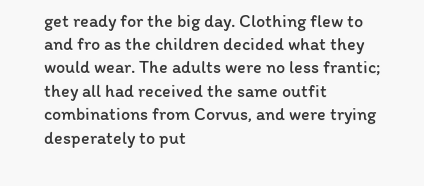get ready for the big day. Clothing flew to and fro as the children decided what they would wear. The adults were no less frantic; they all had received the same outfit combinations from Corvus, and were trying desperately to put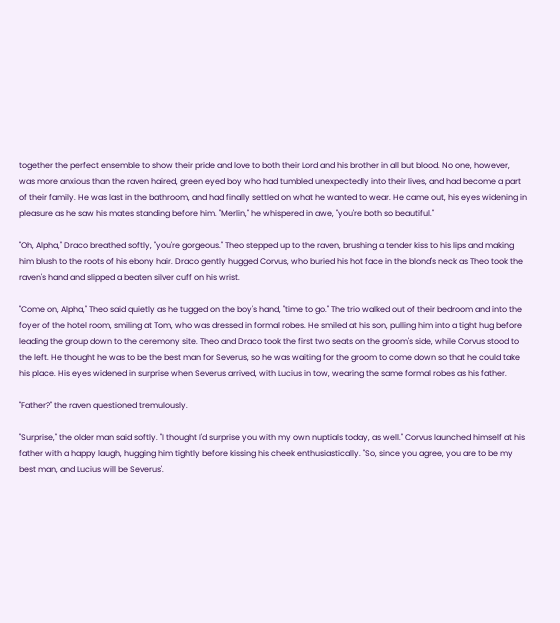together the perfect ensemble to show their pride and love to both their Lord and his brother in all but blood. No one, however, was more anxious than the raven haired, green eyed boy who had tumbled unexpectedly into their lives, and had become a part of their family. He was last in the bathroom, and had finally settled on what he wanted to wear. He came out, his eyes widening in pleasure as he saw his mates standing before him. "Merlin," he whispered in awe, "you're both so beautiful."

"Oh, Alpha," Draco breathed softly, "you're gorgeous." Theo stepped up to the raven, brushing a tender kiss to his lips and making him blush to the roots of his ebony hair. Draco gently hugged Corvus, who buried his hot face in the blond's neck as Theo took the raven's hand and slipped a beaten silver cuff on his wrist.

"Come on, Alpha," Theo said quietly as he tugged on the boy's hand, "time to go." The trio walked out of their bedroom and into the foyer of the hotel room, smiling at Tom, who was dressed in formal robes. He smiled at his son, pulling him into a tight hug before leading the group down to the ceremony site. Theo and Draco took the first two seats on the groom's side, while Corvus stood to the left. He thought he was to be the best man for Severus, so he was waiting for the groom to come down so that he could take his place. His eyes widened in surprise when Severus arrived, with Lucius in tow, wearing the same formal robes as his father.

"Father?" the raven questioned tremulously.

"Surprise," the older man said softly. "I thought I'd surprise you with my own nuptials today, as well." Corvus launched himself at his father with a happy laugh, hugging him tightly before kissing his cheek enthusiastically. "So, since you agree, you are to be my best man, and Lucius will be Severus'.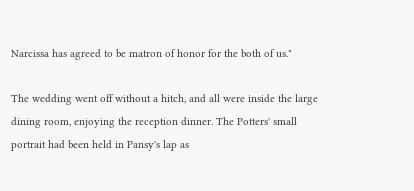Narcissa has agreed to be matron of honor for the both of us."

The wedding went off without a hitch, and all were inside the large dining room, enjoying the reception dinner. The Potters' small portrait had been held in Pansy's lap as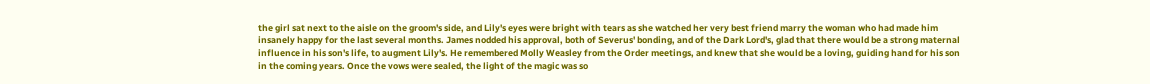the girl sat next to the aisle on the groom's side, and Lily's eyes were bright with tears as she watched her very best friend marry the woman who had made him insanely happy for the last several months. James nodded his approval, both of Severus' bonding, and of the Dark Lord's, glad that there would be a strong maternal influence in his son's life, to augment Lily's. He remembered Molly Weasley from the Order meetings, and knew that she would be a loving, guiding hand for his son in the coming years. Once the vows were sealed, the light of the magic was so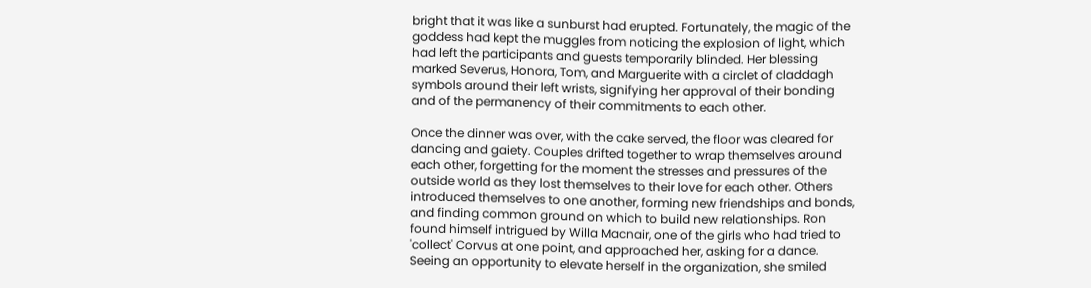bright that it was like a sunburst had erupted. Fortunately, the magic of the goddess had kept the muggles from noticing the explosion of light, which had left the participants and guests temporarily blinded. Her blessing marked Severus, Honora, Tom, and Marguerite with a circlet of claddagh symbols around their left wrists, signifying her approval of their bonding and of the permanency of their commitments to each other.

Once the dinner was over, with the cake served, the floor was cleared for dancing and gaiety. Couples drifted together to wrap themselves around each other, forgetting for the moment the stresses and pressures of the outside world as they lost themselves to their love for each other. Others introduced themselves to one another, forming new friendships and bonds, and finding common ground on which to build new relationships. Ron found himself intrigued by Willa Macnair, one of the girls who had tried to 'collect' Corvus at one point, and approached her, asking for a dance. Seeing an opportunity to elevate herself in the organization, she smiled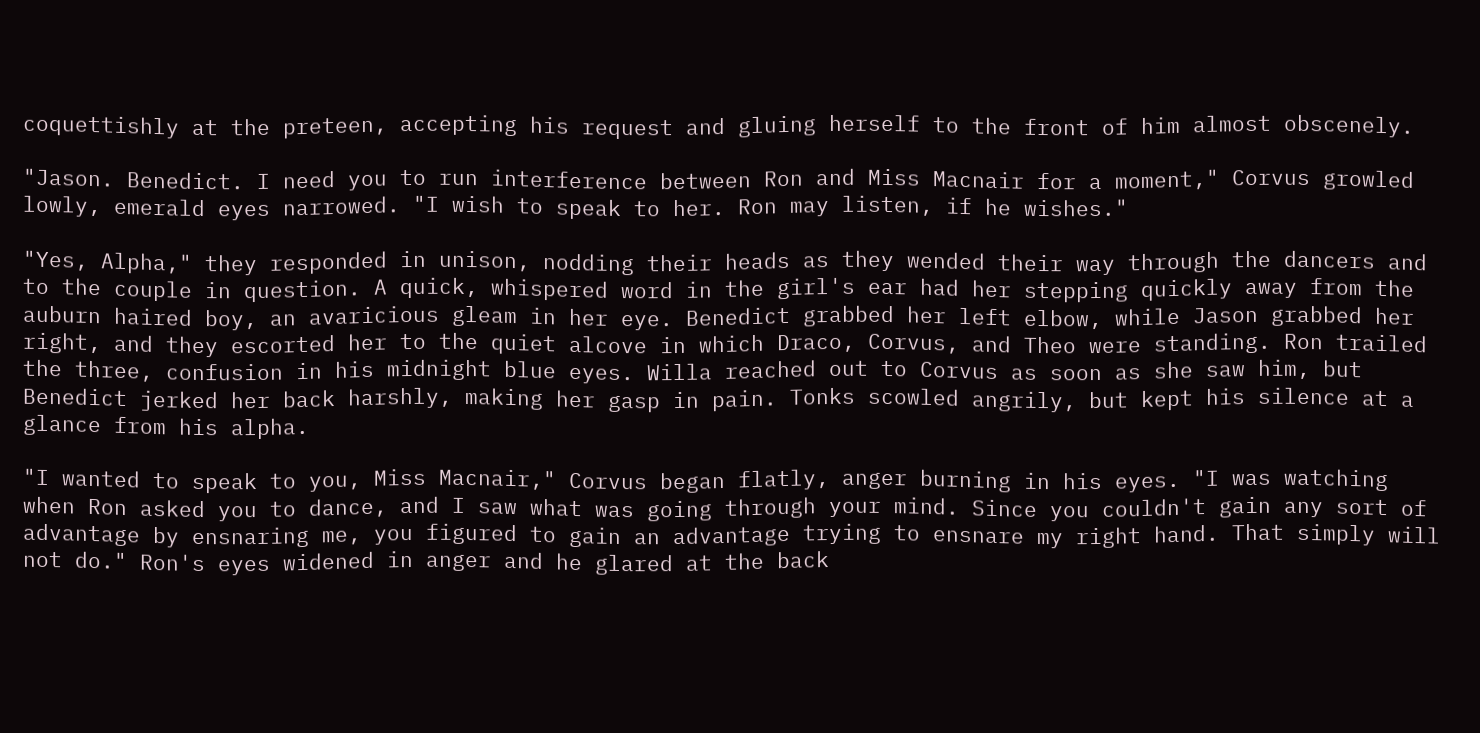coquettishly at the preteen, accepting his request and gluing herself to the front of him almost obscenely.

"Jason. Benedict. I need you to run interference between Ron and Miss Macnair for a moment," Corvus growled lowly, emerald eyes narrowed. "I wish to speak to her. Ron may listen, if he wishes."

"Yes, Alpha," they responded in unison, nodding their heads as they wended their way through the dancers and to the couple in question. A quick, whispered word in the girl's ear had her stepping quickly away from the auburn haired boy, an avaricious gleam in her eye. Benedict grabbed her left elbow, while Jason grabbed her right, and they escorted her to the quiet alcove in which Draco, Corvus, and Theo were standing. Ron trailed the three, confusion in his midnight blue eyes. Willa reached out to Corvus as soon as she saw him, but Benedict jerked her back harshly, making her gasp in pain. Tonks scowled angrily, but kept his silence at a glance from his alpha.

"I wanted to speak to you, Miss Macnair," Corvus began flatly, anger burning in his eyes. "I was watching when Ron asked you to dance, and I saw what was going through your mind. Since you couldn't gain any sort of advantage by ensnaring me, you figured to gain an advantage trying to ensnare my right hand. That simply will not do." Ron's eyes widened in anger and he glared at the back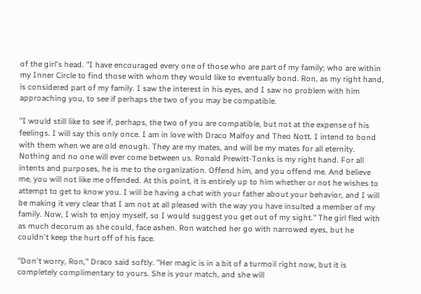of the girl's head. "I have encouraged every one of those who are part of my family; who are within my Inner Circle to find those with whom they would like to eventually bond. Ron, as my right hand, is considered part of my family. I saw the interest in his eyes, and I saw no problem with him approaching you, to see if perhaps the two of you may be compatible.

"I would still like to see if, perhaps, the two of you are compatible, but not at the expense of his feelings. I will say this only once. I am in love with Draco Malfoy and Theo Nott. I intend to bond with them when we are old enough. They are my mates, and will be my mates for all eternity. Nothing and no one will ever come between us. Ronald Prewitt-Tonks is my right hand. For all intents and purposes, he is me to the organization. Offend him, and you offend me. And believe me, you will not like me offended. At this point, it is entirely up to him whether or not he wishes to attempt to get to know you. I will be having a chat with your father about your behavior, and I will be making it very clear that I am not at all pleased with the way you have insulted a member of my family. Now, I wish to enjoy myself, so I would suggest you get out of my sight." The girl fled with as much decorum as she could, face ashen. Ron watched her go with narrowed eyes, but he couldn't keep the hurt off of his face.

"Don't worry, Ron," Draco said softly. "Her magic is in a bit of a turmoil right now, but it is completely complimentary to yours. She is your match, and she will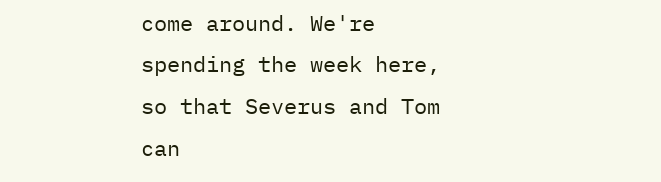come around. We're spending the week here, so that Severus and Tom can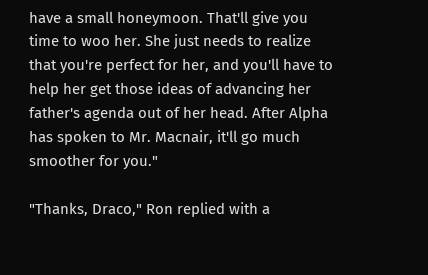have a small honeymoon. That'll give you time to woo her. She just needs to realize that you're perfect for her, and you'll have to help her get those ideas of advancing her father's agenda out of her head. After Alpha has spoken to Mr. Macnair, it'll go much smoother for you."

"Thanks, Draco," Ron replied with a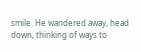smile. He wandered away, head down, thinking of ways to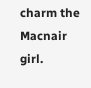charm the Macnair girl.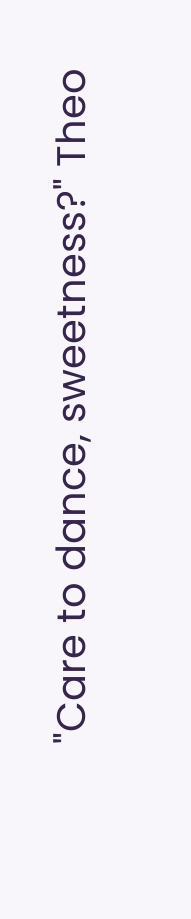"Care to dance, sweetness?" Theo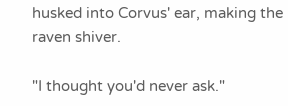husked into Corvus' ear, making the raven shiver.

"I thought you'd never ask."